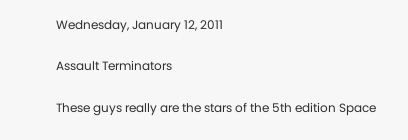Wednesday, January 12, 2011

Assault Terminators

These guys really are the stars of the 5th edition Space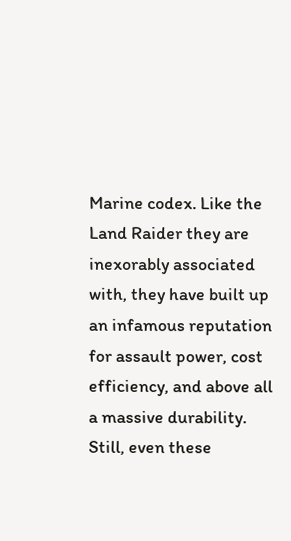Marine codex. Like the Land Raider they are inexorably associated with, they have built up an infamous reputation for assault power, cost efficiency, and above all a massive durability. Still, even these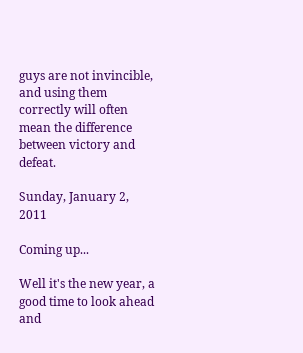guys are not invincible, and using them correctly will often mean the difference between victory and defeat.

Sunday, January 2, 2011

Coming up...

Well it's the new year, a good time to look ahead and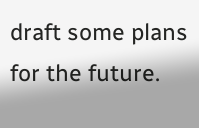draft some plans for the future.